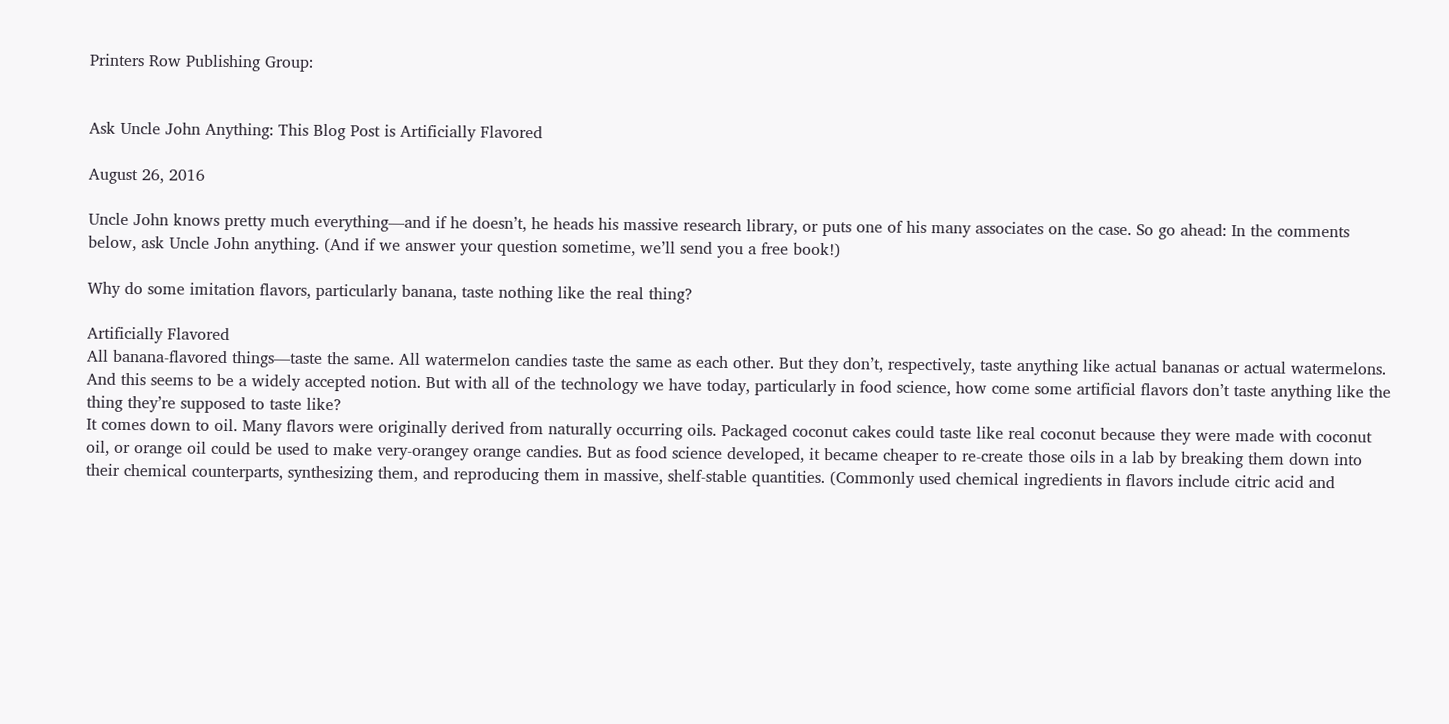Printers Row Publishing Group:


Ask Uncle John Anything: This Blog Post is Artificially Flavored

August 26, 2016

Uncle John knows pretty much everything—and if he doesn’t, he heads his massive research library, or puts one of his many associates on the case. So go ahead: In the comments below, ask Uncle John anything. (And if we answer your question sometime, we’ll send you a free book!)

Why do some imitation flavors, particularly banana, taste nothing like the real thing?

Artificially Flavored
All banana-flavored things—taste the same. All watermelon candies taste the same as each other. But they don’t, respectively, taste anything like actual bananas or actual watermelons. And this seems to be a widely accepted notion. But with all of the technology we have today, particularly in food science, how come some artificial flavors don’t taste anything like the thing they’re supposed to taste like?
It comes down to oil. Many flavors were originally derived from naturally occurring oils. Packaged coconut cakes could taste like real coconut because they were made with coconut oil, or orange oil could be used to make very-orangey orange candies. But as food science developed, it became cheaper to re-create those oils in a lab by breaking them down into their chemical counterparts, synthesizing them, and reproducing them in massive, shelf-stable quantities. (Commonly used chemical ingredients in flavors include citric acid and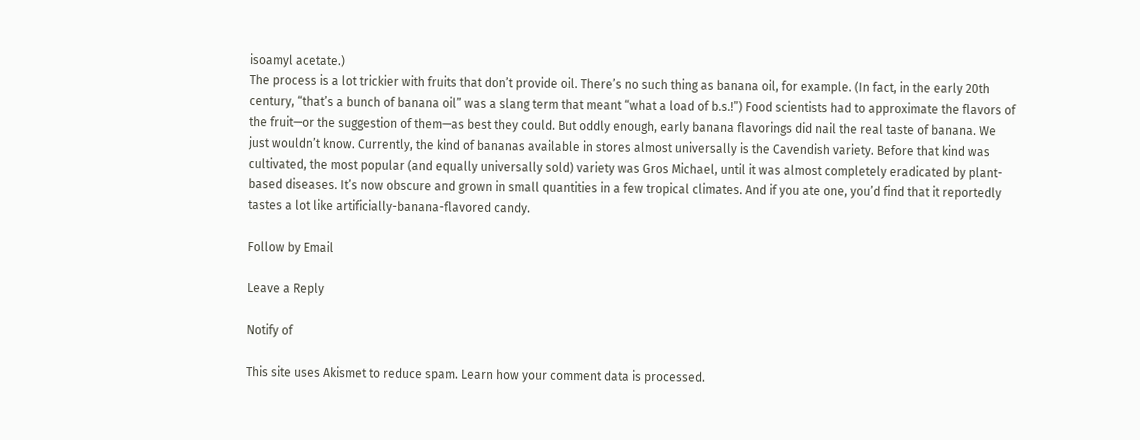isoamyl acetate.)
The process is a lot trickier with fruits that don’t provide oil. There’s no such thing as banana oil, for example. (In fact, in the early 20th century, “that’s a bunch of banana oil” was a slang term that meant “what a load of b.s.!”) Food scientists had to approximate the flavors of the fruit—or the suggestion of them—as best they could. But oddly enough, early banana flavorings did nail the real taste of banana. We just wouldn’t know. Currently, the kind of bananas available in stores almost universally is the Cavendish variety. Before that kind was cultivated, the most popular (and equally universally sold) variety was Gros Michael, until it was almost completely eradicated by plant-based diseases. It’s now obscure and grown in small quantities in a few tropical climates. And if you ate one, you’d find that it reportedly tastes a lot like artificially-banana-flavored candy.

Follow by Email

Leave a Reply

Notify of

This site uses Akismet to reduce spam. Learn how your comment data is processed.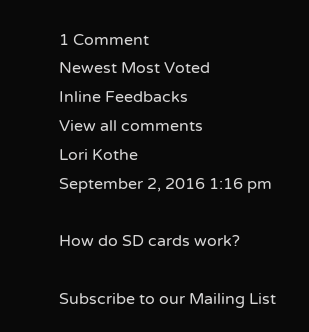1 Comment
Newest Most Voted
Inline Feedbacks
View all comments
Lori Kothe
September 2, 2016 1:16 pm

How do SD cards work?

Subscribe to our Mailing List